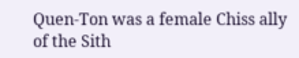Quen-Ton was a female Chiss ally of the Sith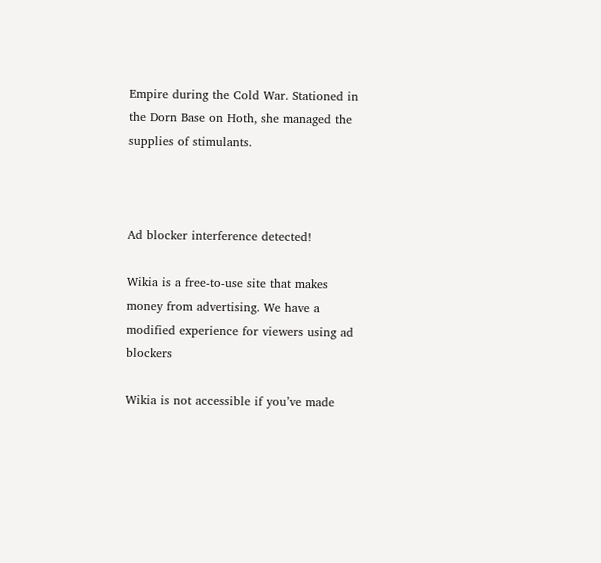Empire during the Cold War. Stationed in the Dorn Base on Hoth, she managed the supplies of stimulants.



Ad blocker interference detected!

Wikia is a free-to-use site that makes money from advertising. We have a modified experience for viewers using ad blockers

Wikia is not accessible if you’ve made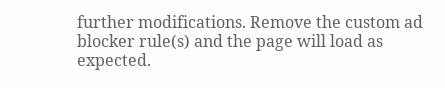further modifications. Remove the custom ad blocker rule(s) and the page will load as expected.